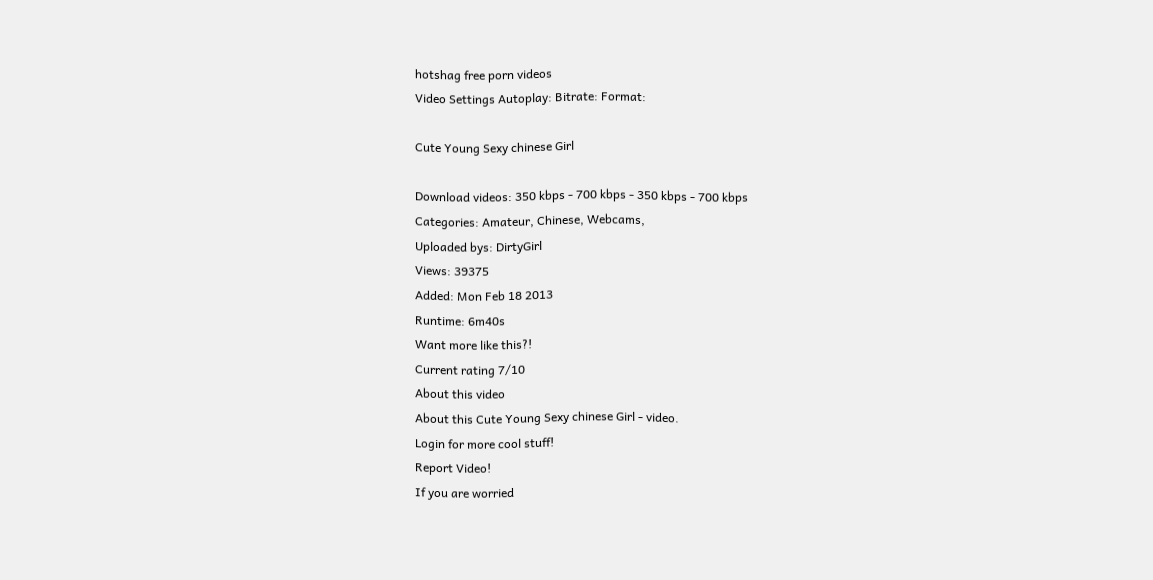hotshag free porn videos
Video Settings Autoplay: Bitrate: Format:

Cute Young Sexy chinese Girl

Download videos: 350 kbps - 700 kbps - 350 kbps - 700 kbps
Categories: Amateur, Chinese, Webcams,
Uploaded bys: DirtyGirl
Views: 39375
Added: Mon Feb 18 2013
Runtime: 6m40s
Want more like this?!
Current rating 7/10
About this video
About this Cute Young Sexy chinese Girl - video.
Login for more cool stuff!
Report Video!
If you are worried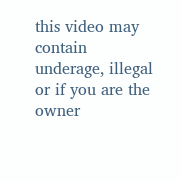this video may contain underage, illegal or if you are the owner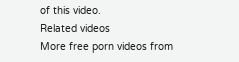of this video.
Related videos
More free porn videos from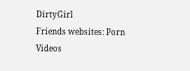DirtyGirl
Friends websites: Porn Videos